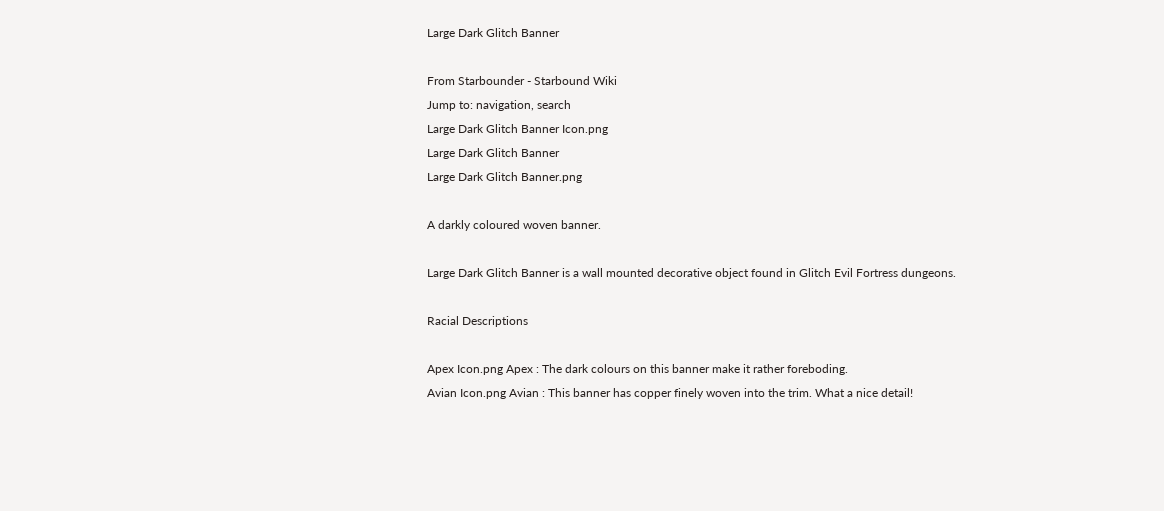Large Dark Glitch Banner

From Starbounder - Starbound Wiki
Jump to: navigation, search
Large Dark Glitch Banner Icon.png
Large Dark Glitch Banner
Large Dark Glitch Banner.png

A darkly coloured woven banner.

Large Dark Glitch Banner is a wall mounted decorative object found in Glitch Evil Fortress dungeons.

Racial Descriptions

Apex Icon.png Apex : The dark colours on this banner make it rather foreboding.
Avian Icon.png Avian : This banner has copper finely woven into the trim. What a nice detail!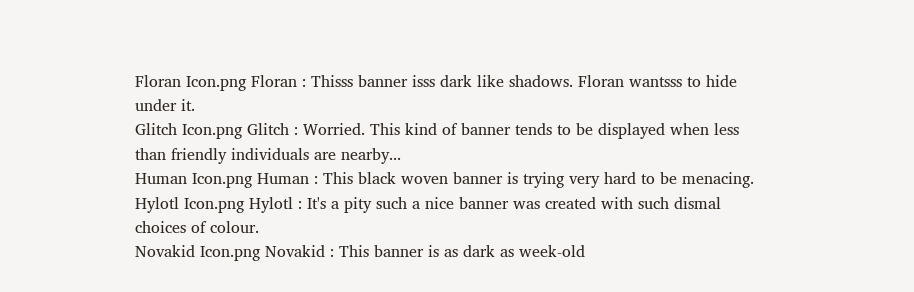Floran Icon.png Floran : Thisss banner isss dark like shadows. Floran wantsss to hide under it.
Glitch Icon.png Glitch : Worried. This kind of banner tends to be displayed when less than friendly individuals are nearby...
Human Icon.png Human : This black woven banner is trying very hard to be menacing.
Hylotl Icon.png Hylotl : It's a pity such a nice banner was created with such dismal choices of colour.
Novakid Icon.png Novakid : This banner is as dark as week-old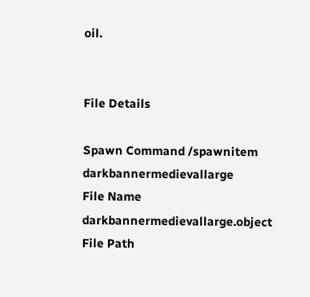oil.


File Details

Spawn Command /spawnitem darkbannermedievallarge
File Name darkbannermedievallarge.object
File Path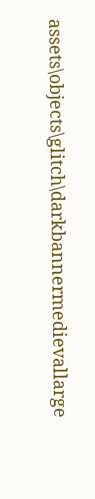assets\objects\glitch\darkbannermedievallarge